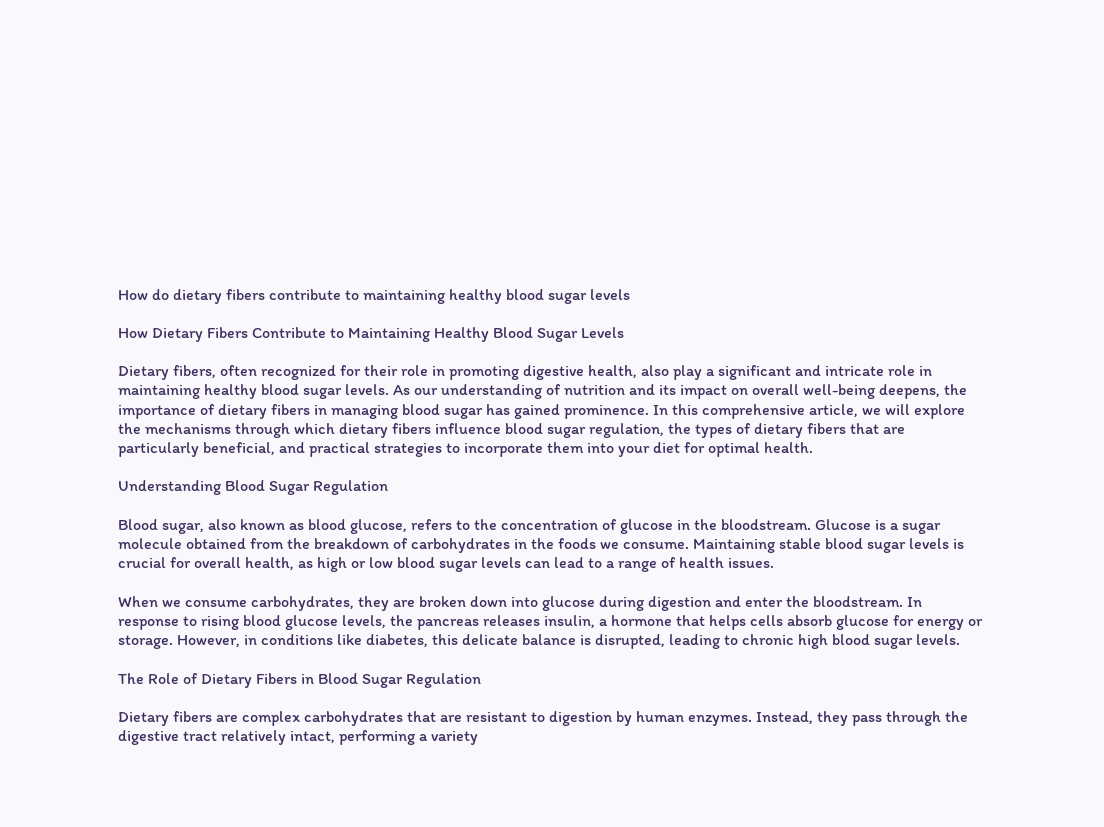How do dietary fibers contribute to maintaining healthy blood sugar levels

How Dietary Fibers Contribute to Maintaining Healthy Blood Sugar Levels

Dietary fibers, often recognized for their role in promoting digestive health, also play a significant and intricate role in maintaining healthy blood sugar levels. As our understanding of nutrition and its impact on overall well-being deepens, the importance of dietary fibers in managing blood sugar has gained prominence. In this comprehensive article, we will explore the mechanisms through which dietary fibers influence blood sugar regulation, the types of dietary fibers that are particularly beneficial, and practical strategies to incorporate them into your diet for optimal health.

Understanding Blood Sugar Regulation

Blood sugar, also known as blood glucose, refers to the concentration of glucose in the bloodstream. Glucose is a sugar molecule obtained from the breakdown of carbohydrates in the foods we consume. Maintaining stable blood sugar levels is crucial for overall health, as high or low blood sugar levels can lead to a range of health issues.

When we consume carbohydrates, they are broken down into glucose during digestion and enter the bloodstream. In response to rising blood glucose levels, the pancreas releases insulin, a hormone that helps cells absorb glucose for energy or storage. However, in conditions like diabetes, this delicate balance is disrupted, leading to chronic high blood sugar levels.

The Role of Dietary Fibers in Blood Sugar Regulation

Dietary fibers are complex carbohydrates that are resistant to digestion by human enzymes. Instead, they pass through the digestive tract relatively intact, performing a variety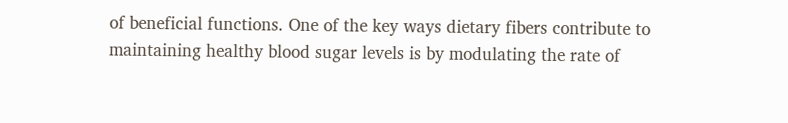of beneficial functions. One of the key ways dietary fibers contribute to maintaining healthy blood sugar levels is by modulating the rate of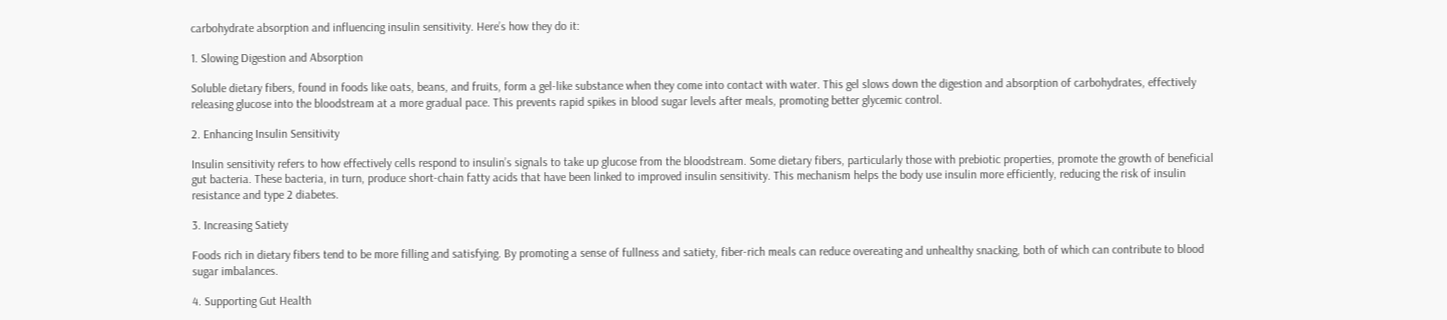carbohydrate absorption and influencing insulin sensitivity. Here’s how they do it:

1. Slowing Digestion and Absorption

Soluble dietary fibers, found in foods like oats, beans, and fruits, form a gel-like substance when they come into contact with water. This gel slows down the digestion and absorption of carbohydrates, effectively releasing glucose into the bloodstream at a more gradual pace. This prevents rapid spikes in blood sugar levels after meals, promoting better glycemic control.

2. Enhancing Insulin Sensitivity

Insulin sensitivity refers to how effectively cells respond to insulin’s signals to take up glucose from the bloodstream. Some dietary fibers, particularly those with prebiotic properties, promote the growth of beneficial gut bacteria. These bacteria, in turn, produce short-chain fatty acids that have been linked to improved insulin sensitivity. This mechanism helps the body use insulin more efficiently, reducing the risk of insulin resistance and type 2 diabetes.

3. Increasing Satiety

Foods rich in dietary fibers tend to be more filling and satisfying. By promoting a sense of fullness and satiety, fiber-rich meals can reduce overeating and unhealthy snacking, both of which can contribute to blood sugar imbalances.

4. Supporting Gut Health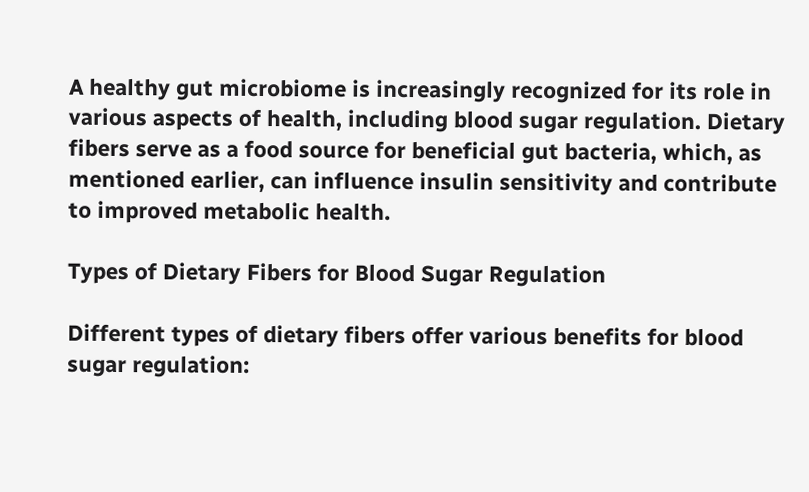A healthy gut microbiome is increasingly recognized for its role in various aspects of health, including blood sugar regulation. Dietary fibers serve as a food source for beneficial gut bacteria, which, as mentioned earlier, can influence insulin sensitivity and contribute to improved metabolic health.

Types of Dietary Fibers for Blood Sugar Regulation

Different types of dietary fibers offer various benefits for blood sugar regulation: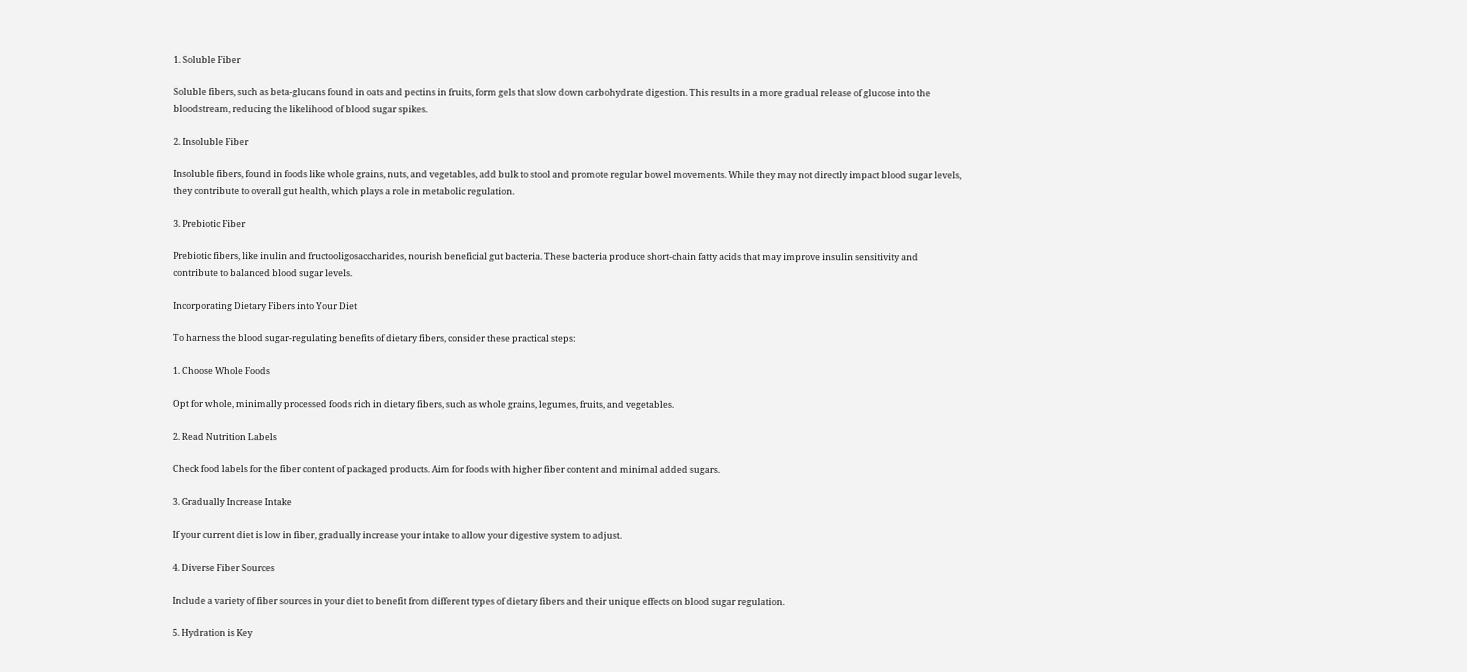1. Soluble Fiber

Soluble fibers, such as beta-glucans found in oats and pectins in fruits, form gels that slow down carbohydrate digestion. This results in a more gradual release of glucose into the bloodstream, reducing the likelihood of blood sugar spikes.

2. Insoluble Fiber

Insoluble fibers, found in foods like whole grains, nuts, and vegetables, add bulk to stool and promote regular bowel movements. While they may not directly impact blood sugar levels, they contribute to overall gut health, which plays a role in metabolic regulation.

3. Prebiotic Fiber

Prebiotic fibers, like inulin and fructooligosaccharides, nourish beneficial gut bacteria. These bacteria produce short-chain fatty acids that may improve insulin sensitivity and contribute to balanced blood sugar levels.

Incorporating Dietary Fibers into Your Diet

To harness the blood sugar-regulating benefits of dietary fibers, consider these practical steps:

1. Choose Whole Foods

Opt for whole, minimally processed foods rich in dietary fibers, such as whole grains, legumes, fruits, and vegetables.

2. Read Nutrition Labels

Check food labels for the fiber content of packaged products. Aim for foods with higher fiber content and minimal added sugars.

3. Gradually Increase Intake

If your current diet is low in fiber, gradually increase your intake to allow your digestive system to adjust.

4. Diverse Fiber Sources

Include a variety of fiber sources in your diet to benefit from different types of dietary fibers and their unique effects on blood sugar regulation.

5. Hydration is Key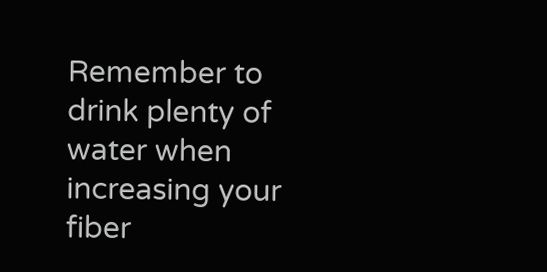Remember to drink plenty of water when increasing your fiber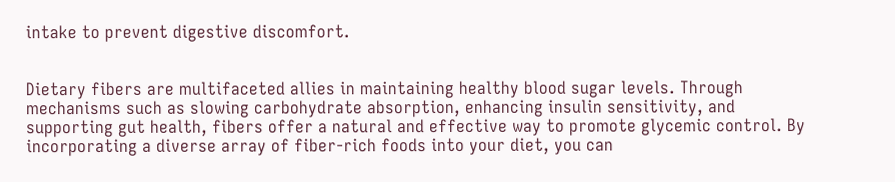intake to prevent digestive discomfort.


Dietary fibers are multifaceted allies in maintaining healthy blood sugar levels. Through mechanisms such as slowing carbohydrate absorption, enhancing insulin sensitivity, and supporting gut health, fibers offer a natural and effective way to promote glycemic control. By incorporating a diverse array of fiber-rich foods into your diet, you can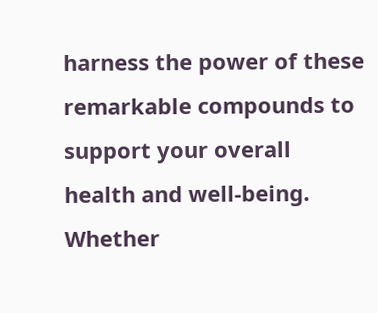harness the power of these remarkable compounds to support your overall health and well-being. Whether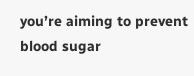you’re aiming to prevent blood sugar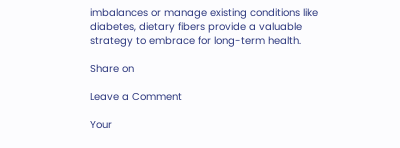imbalances or manage existing conditions like diabetes, dietary fibers provide a valuable strategy to embrace for long-term health.

Share on

Leave a Comment

Your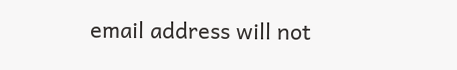email address will not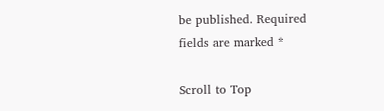be published. Required fields are marked *

Scroll to Top